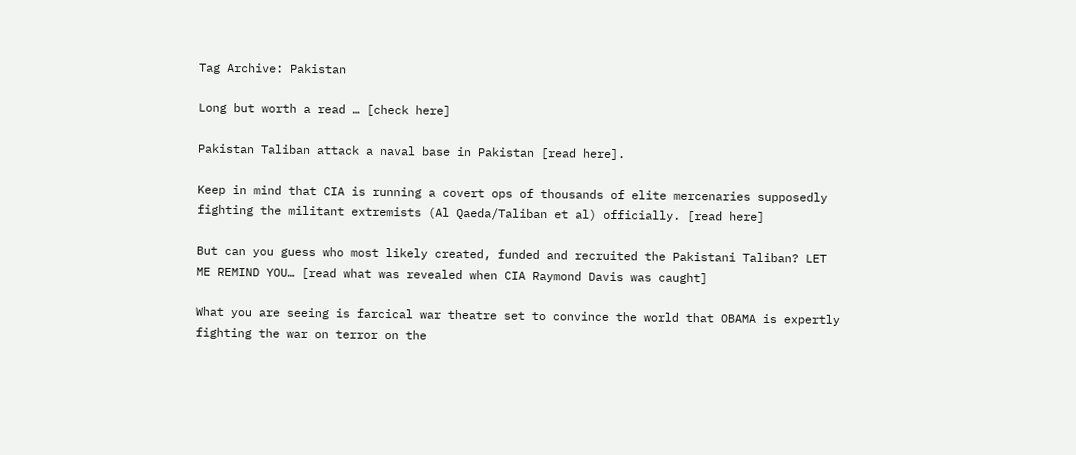Tag Archive: Pakistan

Long but worth a read … [check here]

Pakistan Taliban attack a naval base in Pakistan [read here].

Keep in mind that CIA is running a covert ops of thousands of elite mercenaries supposedly fighting the militant extremists (Al Qaeda/Taliban et al) officially. [read here]

But can you guess who most likely created, funded and recruited the Pakistani Taliban? LET ME REMIND YOU… [read what was revealed when CIA Raymond Davis was caught]

What you are seeing is farcical war theatre set to convince the world that OBAMA is expertly fighting the war on terror on the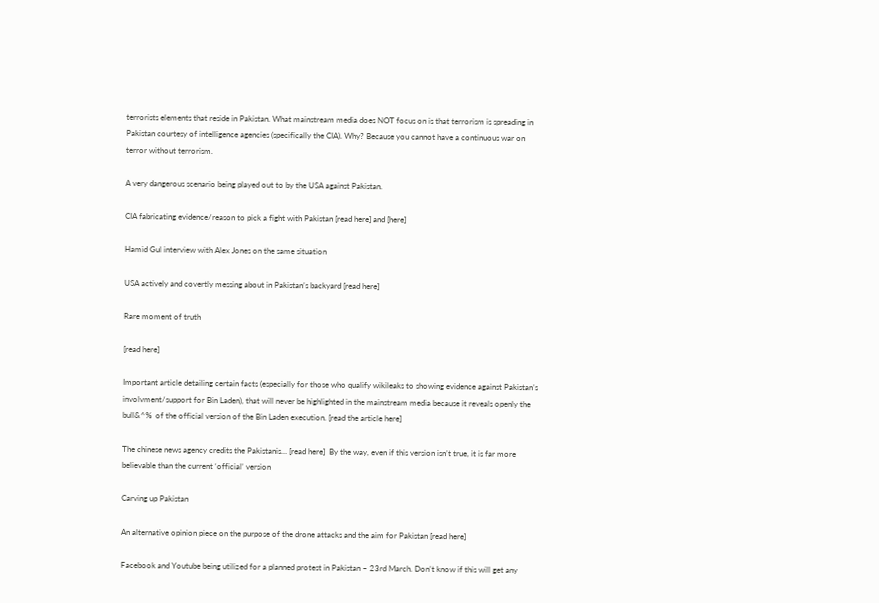terrorists elements that reside in Pakistan. What mainstream media does NOT focus on is that terrorism is spreading in Pakistan courtesy of intelligence agencies (specifically the CIA). Why? Because you cannot have a continuous war on terror without terrorism.

A very dangerous scenario being played out to by the USA against Pakistan.

CIA fabricating evidence/reason to pick a fight with Pakistan [read here] and [here]

Hamid Gul interview with Alex Jones on the same situation

USA actively and covertly messing about in Pakistan’s backyard [read here]

Rare moment of truth

[read here]

Important article detailing certain facts (especially for those who qualify wikileaks to showing evidence against Pakistan’s involvment/support for Bin Laden), that will never be highlighted in the mainstream media because it reveals openly the bull&^%  of the official version of the Bin Laden execution. [read the article here]

The chinese news agency credits the Pakistanis… [read here]  By the way, even if this version isn’t true, it is far more believable than the current ‘official’ version

Carving up Pakistan

An alternative opinion piece on the purpose of the drone attacks and the aim for Pakistan [read here]

Facebook and Youtube being utilized for a planned protest in Pakistan – 23rd March. Don’t know if this will get any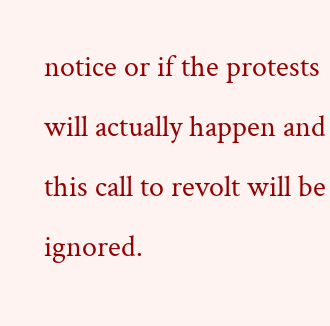notice or if the protests will actually happen and this call to revolt will be ignored.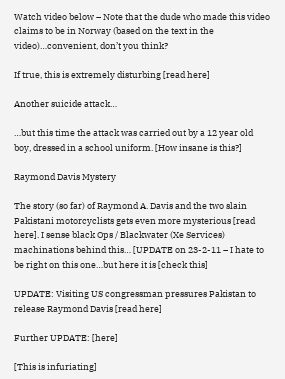Watch video below – Note that the dude who made this video claims to be in Norway (based on the text in the video)…convenient, don’t you think?

If true, this is extremely disturbing [read here]

Another suicide attack…

…but this time the attack was carried out by a 12 year old boy, dressed in a school uniform. [How insane is this?]

Raymond Davis Mystery

The story (so far) of Raymond A. Davis and the two slain Pakistani motorcyclists gets even more mysterious [read here]. I sense black Ops / Blackwater (Xe Services) machinations behind this… [UPDATE on 23-2-11 – I hate to be right on this one…but here it is [check this]

UPDATE: Visiting US congressman pressures Pakistan to release Raymond Davis [read here]

Further UPDATE: [here]

[This is infuriating]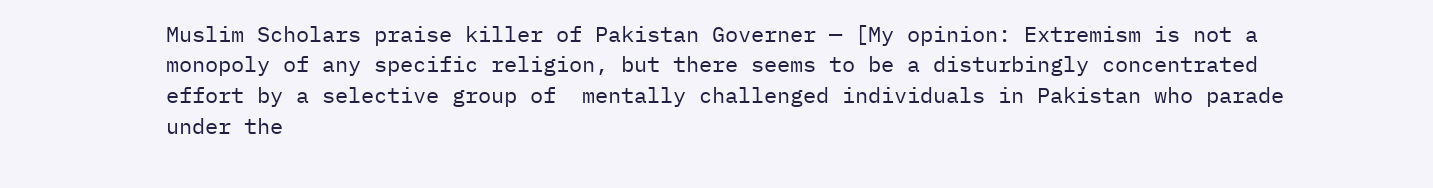Muslim Scholars praise killer of Pakistan Governer — [My opinion: Extremism is not a monopoly of any specific religion, but there seems to be a disturbingly concentrated effort by a selective group of  mentally challenged individuals in Pakistan who parade under the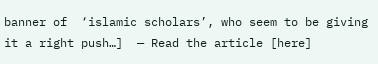banner of  ‘islamic scholars’, who seem to be giving it a right push…]  — Read the article [here]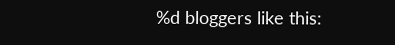%d bloggers like this: